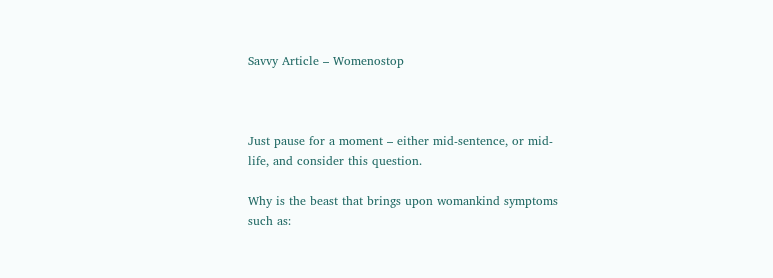Savvy Article – Womenostop



Just pause for a moment – either mid-sentence, or mid-life, and consider this question.

Why is the beast that brings upon womankind symptoms such as: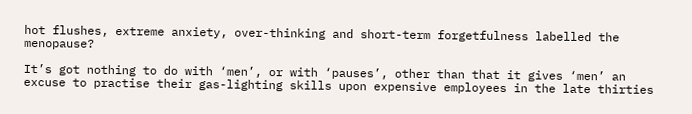hot flushes, extreme anxiety, over-thinking and short-term forgetfulness labelled the menopause?

It’s got nothing to do with ‘men’, or with ‘pauses’, other than that it gives ‘men’ an excuse to practise their gas-lighting skills upon expensive employees in the late thirties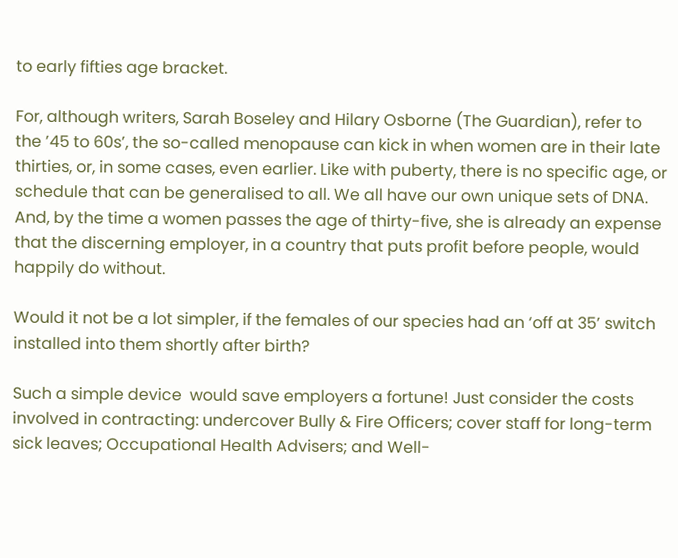to early fifties age bracket.

For, although writers, Sarah Boseley and Hilary Osborne (The Guardian), refer to the ’45 to 60s’, the so-called menopause can kick in when women are in their late thirties, or, in some cases, even earlier. Like with puberty, there is no specific age, or schedule that can be generalised to all. We all have our own unique sets of DNA. And, by the time a women passes the age of thirty-five, she is already an expense that the discerning employer, in a country that puts profit before people, would happily do without.

Would it not be a lot simpler, if the females of our species had an ‘off at 35’ switch installed into them shortly after birth?

Such a simple device  would save employers a fortune! Just consider the costs involved in contracting: undercover Bully & Fire Officers; cover staff for long-term sick leaves; Occupational Health Advisers; and Well-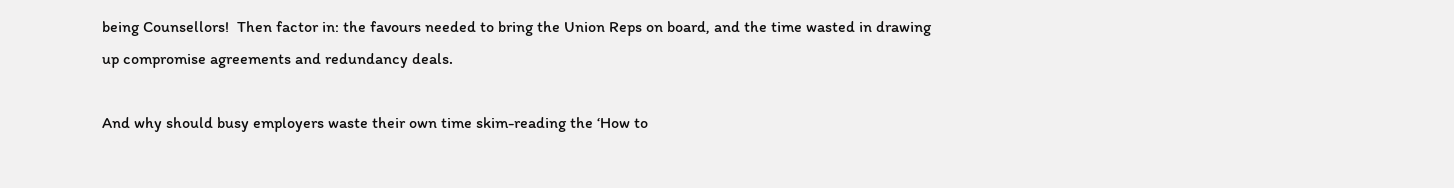being Counsellors!  Then factor in: the favours needed to bring the Union Reps on board, and the time wasted in drawing up compromise agreements and redundancy deals.

And why should busy employers waste their own time skim-reading the ‘How to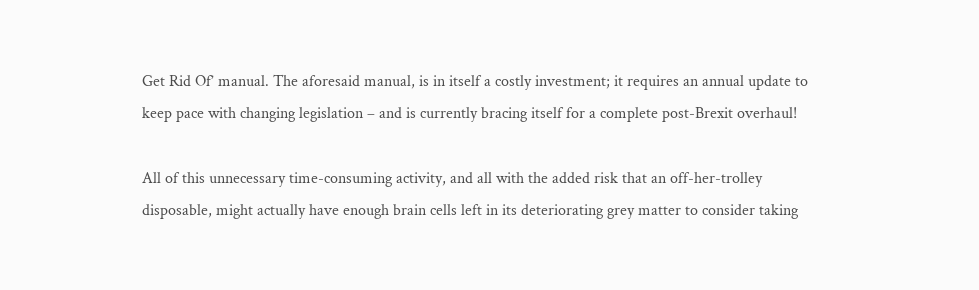Get Rid Of’ manual. The aforesaid manual, is in itself a costly investment; it requires an annual update to keep pace with changing legislation – and is currently bracing itself for a complete post-Brexit overhaul!

All of this unnecessary time-consuming activity, and all with the added risk that an off-her-trolley disposable, might actually have enough brain cells left in its deteriorating grey matter to consider taking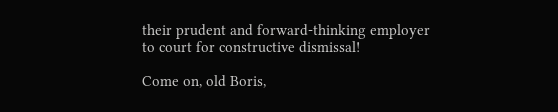their prudent and forward-thinking employer to court for constructive dismissal!

Come on, old Boris,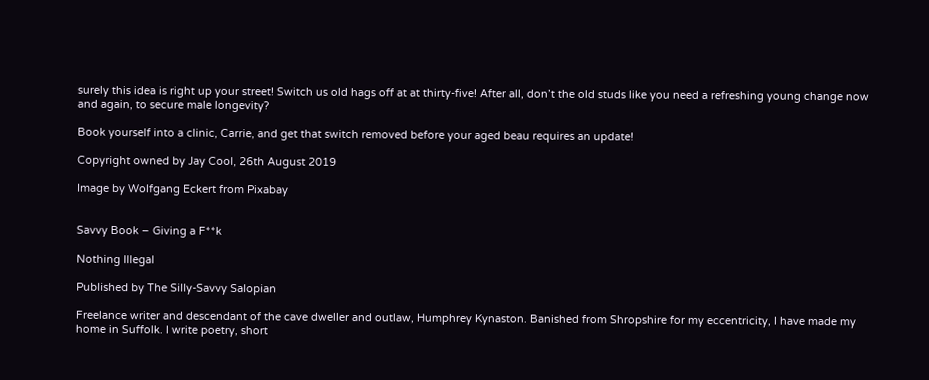surely this idea is right up your street! Switch us old hags off at at thirty-five! After all, don’t the old studs like you need a refreshing young change now and again, to secure male longevity?

Book yourself into a clinic, Carrie, and get that switch removed before your aged beau requires an update!

Copyright owned by Jay Cool, 26th August 2019

Image by Wolfgang Eckert from Pixabay


Savvy Book – Giving a F**k

Nothing Illegal

Published by The Silly-Savvy Salopian

Freelance writer and descendant of the cave dweller and outlaw, Humphrey Kynaston. Banished from Shropshire for my eccentricity, I have made my home in Suffolk. I write poetry, short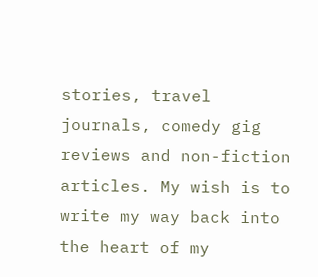stories, travel journals, comedy gig reviews and non-fiction articles. My wish is to write my way back into the heart of my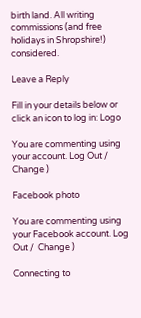birth land. All writing commissions (and free holidays in Shropshire!) considered.

Leave a Reply

Fill in your details below or click an icon to log in: Logo

You are commenting using your account. Log Out /  Change )

Facebook photo

You are commenting using your Facebook account. Log Out /  Change )

Connecting to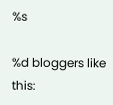%s

%d bloggers like this: